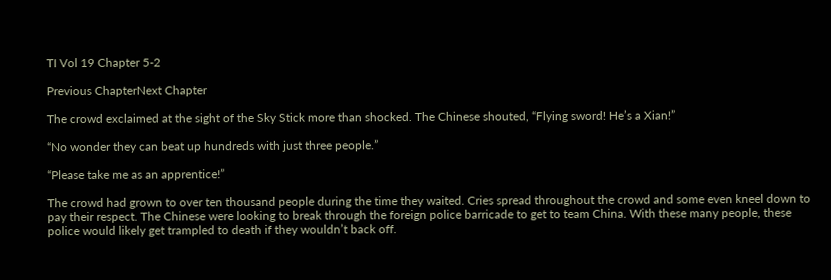TI Vol 19 Chapter 5-2

Previous ChapterNext Chapter

The crowd exclaimed at the sight of the Sky Stick more than shocked. The Chinese shouted, “Flying sword! He’s a Xian!”

“No wonder they can beat up hundreds with just three people.”

“Please take me as an apprentice!”

The crowd had grown to over ten thousand people during the time they waited. Cries spread throughout the crowd and some even kneel down to pay their respect. The Chinese were looking to break through the foreign police barricade to get to team China. With these many people, these police would likely get trampled to death if they wouldn’t back off.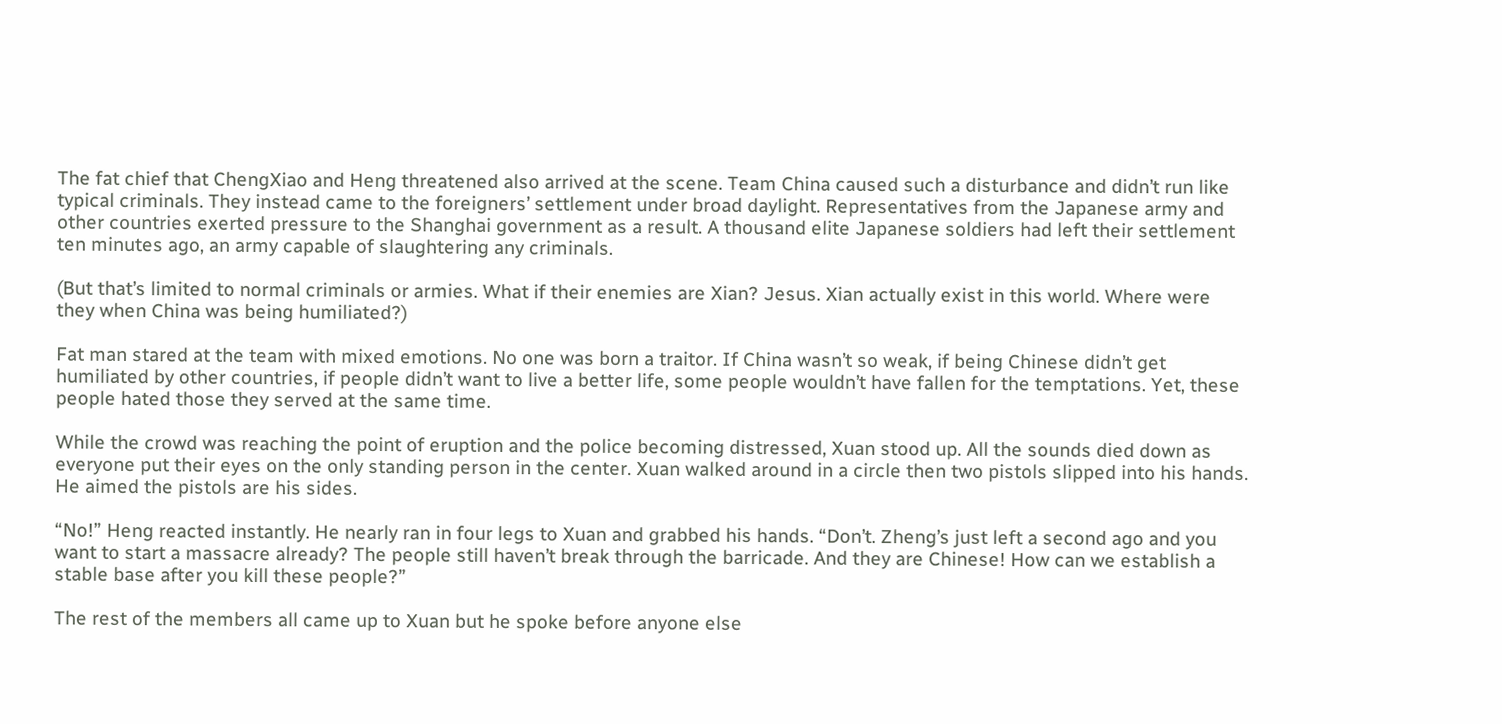The fat chief that ChengXiao and Heng threatened also arrived at the scene. Team China caused such a disturbance and didn’t run like typical criminals. They instead came to the foreigners’ settlement under broad daylight. Representatives from the Japanese army and other countries exerted pressure to the Shanghai government as a result. A thousand elite Japanese soldiers had left their settlement ten minutes ago, an army capable of slaughtering any criminals.

(But that’s limited to normal criminals or armies. What if their enemies are Xian? Jesus. Xian actually exist in this world. Where were they when China was being humiliated?)

Fat man stared at the team with mixed emotions. No one was born a traitor. If China wasn’t so weak, if being Chinese didn’t get humiliated by other countries, if people didn’t want to live a better life, some people wouldn’t have fallen for the temptations. Yet, these people hated those they served at the same time.

While the crowd was reaching the point of eruption and the police becoming distressed, Xuan stood up. All the sounds died down as everyone put their eyes on the only standing person in the center. Xuan walked around in a circle then two pistols slipped into his hands. He aimed the pistols are his sides.

“No!” Heng reacted instantly. He nearly ran in four legs to Xuan and grabbed his hands. “Don’t. Zheng’s just left a second ago and you want to start a massacre already? The people still haven’t break through the barricade. And they are Chinese! How can we establish a stable base after you kill these people?”

The rest of the members all came up to Xuan but he spoke before anyone else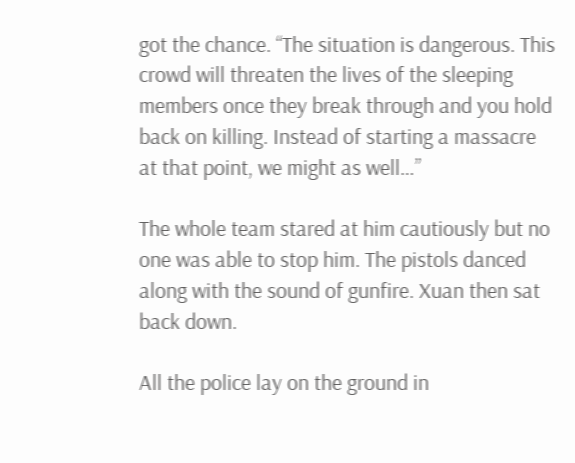got the chance. “The situation is dangerous. This crowd will threaten the lives of the sleeping members once they break through and you hold back on killing. Instead of starting a massacre at that point, we might as well…”

The whole team stared at him cautiously but no one was able to stop him. The pistols danced along with the sound of gunfire. Xuan then sat back down.

All the police lay on the ground in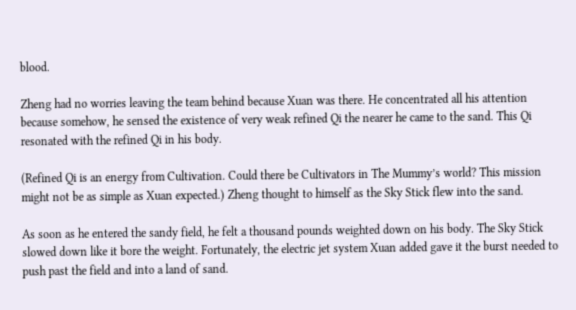blood.

Zheng had no worries leaving the team behind because Xuan was there. He concentrated all his attention because somehow, he sensed the existence of very weak refined Qi the nearer he came to the sand. This Qi resonated with the refined Qi in his body.

(Refined Qi is an energy from Cultivation. Could there be Cultivators in The Mummy’s world? This mission might not be as simple as Xuan expected.) Zheng thought to himself as the Sky Stick flew into the sand.

As soon as he entered the sandy field, he felt a thousand pounds weighted down on his body. The Sky Stick slowed down like it bore the weight. Fortunately, the electric jet system Xuan added gave it the burst needed to push past the field and into a land of sand.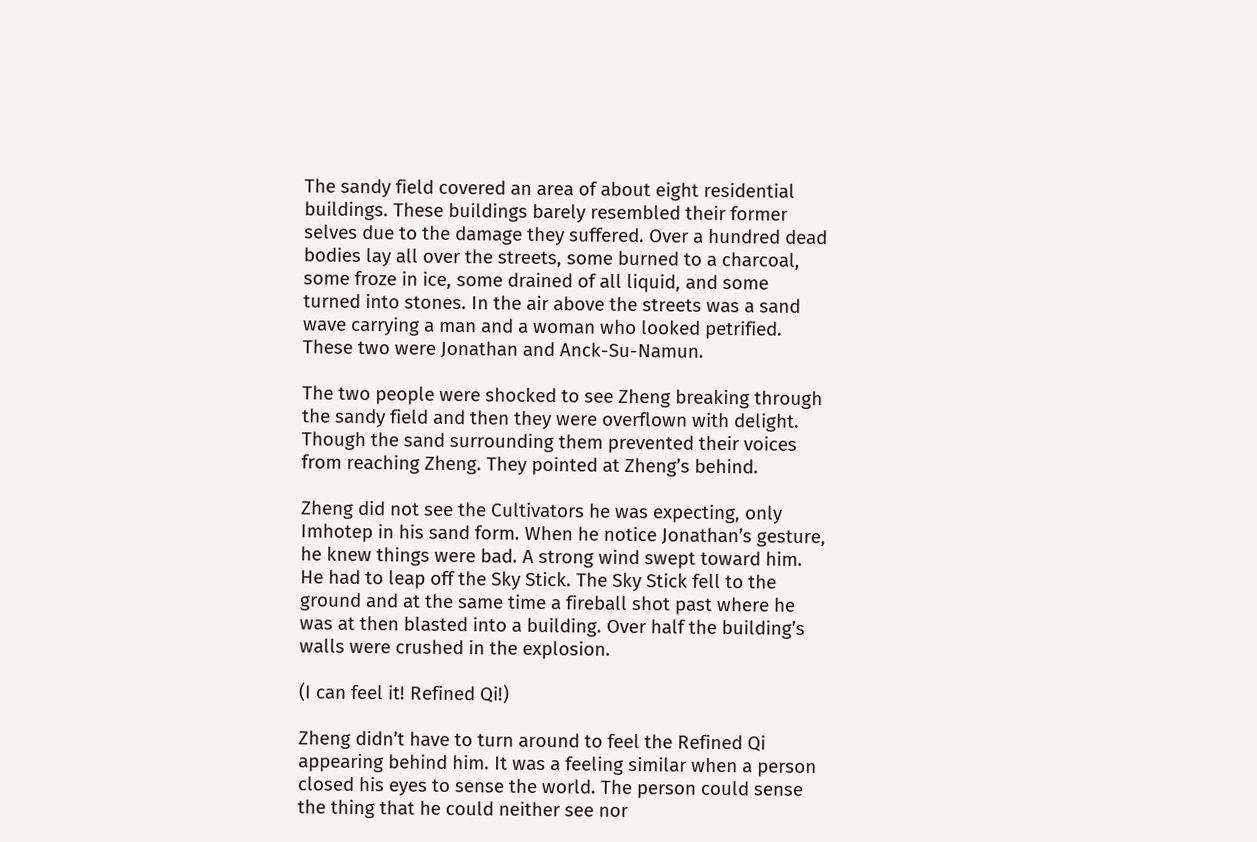The sandy field covered an area of about eight residential buildings. These buildings barely resembled their former selves due to the damage they suffered. Over a hundred dead bodies lay all over the streets, some burned to a charcoal, some froze in ice, some drained of all liquid, and some turned into stones. In the air above the streets was a sand wave carrying a man and a woman who looked petrified. These two were Jonathan and Anck-Su-Namun.

The two people were shocked to see Zheng breaking through the sandy field and then they were overflown with delight. Though the sand surrounding them prevented their voices from reaching Zheng. They pointed at Zheng’s behind.

Zheng did not see the Cultivators he was expecting, only Imhotep in his sand form. When he notice Jonathan’s gesture, he knew things were bad. A strong wind swept toward him. He had to leap off the Sky Stick. The Sky Stick fell to the ground and at the same time a fireball shot past where he was at then blasted into a building. Over half the building’s walls were crushed in the explosion.

(I can feel it! Refined Qi!)

Zheng didn’t have to turn around to feel the Refined Qi appearing behind him. It was a feeling similar when a person closed his eyes to sense the world. The person could sense the thing that he could neither see nor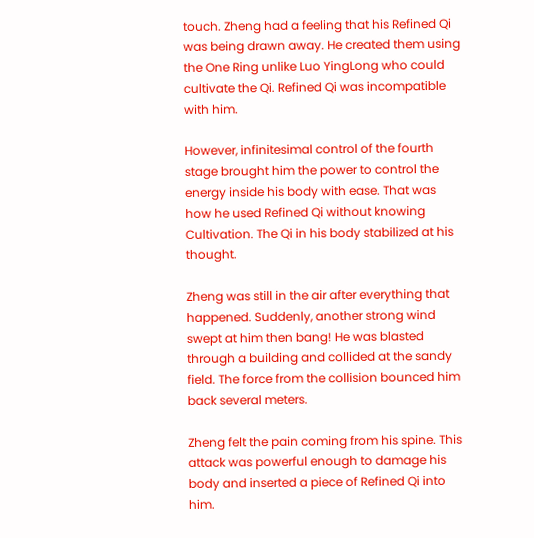touch. Zheng had a feeling that his Refined Qi was being drawn away. He created them using the One Ring unlike Luo YingLong who could cultivate the Qi. Refined Qi was incompatible with him.

However, infinitesimal control of the fourth stage brought him the power to control the energy inside his body with ease. That was how he used Refined Qi without knowing Cultivation. The Qi in his body stabilized at his thought.

Zheng was still in the air after everything that happened. Suddenly, another strong wind swept at him then bang! He was blasted through a building and collided at the sandy field. The force from the collision bounced him back several meters.

Zheng felt the pain coming from his spine. This attack was powerful enough to damage his body and inserted a piece of Refined Qi into him.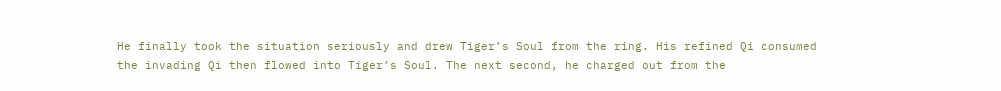He finally took the situation seriously and drew Tiger’s Soul from the ring. His refined Qi consumed the invading Qi then flowed into Tiger’s Soul. The next second, he charged out from the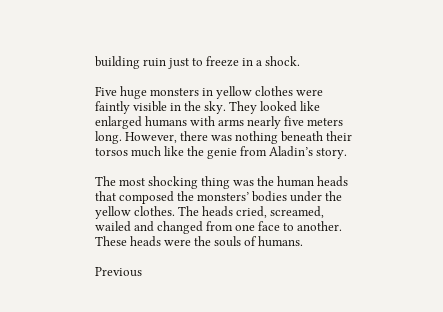building ruin just to freeze in a shock.

Five huge monsters in yellow clothes were faintly visible in the sky. They looked like enlarged humans with arms nearly five meters long. However, there was nothing beneath their torsos much like the genie from Aladin’s story.

The most shocking thing was the human heads that composed the monsters’ bodies under the yellow clothes. The heads cried, screamed, wailed and changed from one face to another. These heads were the souls of humans.

Previous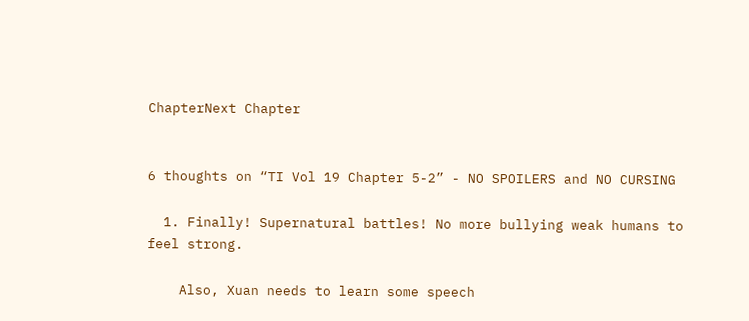ChapterNext Chapter


6 thoughts on “TI Vol 19 Chapter 5-2” - NO SPOILERS and NO CURSING

  1. Finally! Supernatural battles! No more bullying weak humans to feel strong.

    Also, Xuan needs to learn some speech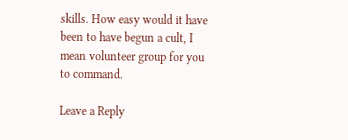skills. How easy would it have been to have begun a cult, I mean volunteer group for you to command.

Leave a Reply